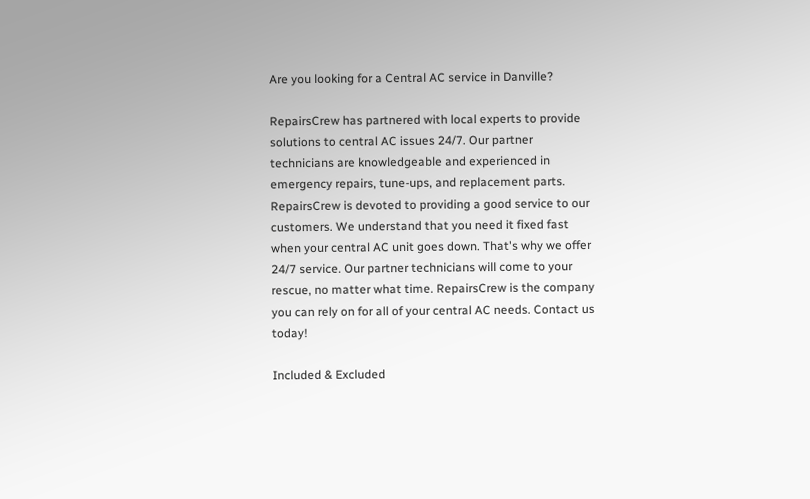Are you looking for a Central AC service in Danville?

RepairsCrew has partnered with local experts to provide solutions to central AC issues 24/7. Our partner technicians are knowledgeable and experienced in emergency repairs, tune-ups, and replacement parts. RepairsCrew is devoted to providing a good service to our customers. We understand that you need it fixed fast when your central AC unit goes down. That's why we offer 24/7 service. Our partner technicians will come to your rescue, no matter what time. RepairsCrew is the company you can rely on for all of your central AC needs. Contact us today!

Included & Excluded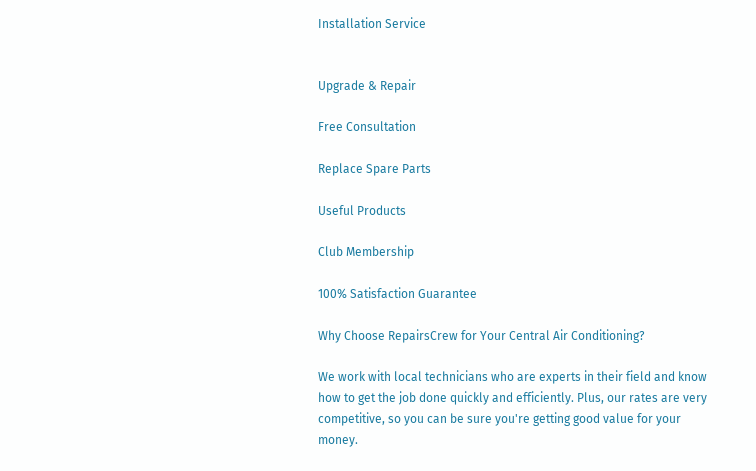Installation Service


Upgrade & Repair

Free Consultation

Replace Spare Parts

Useful Products

Club Membership

100% Satisfaction Guarantee

Why Choose RepairsCrew for Your Central Air Conditioning?

We work with local technicians who are experts in their field and know how to get the job done quickly and efficiently. Plus, our rates are very competitive, so you can be sure you're getting good value for your money.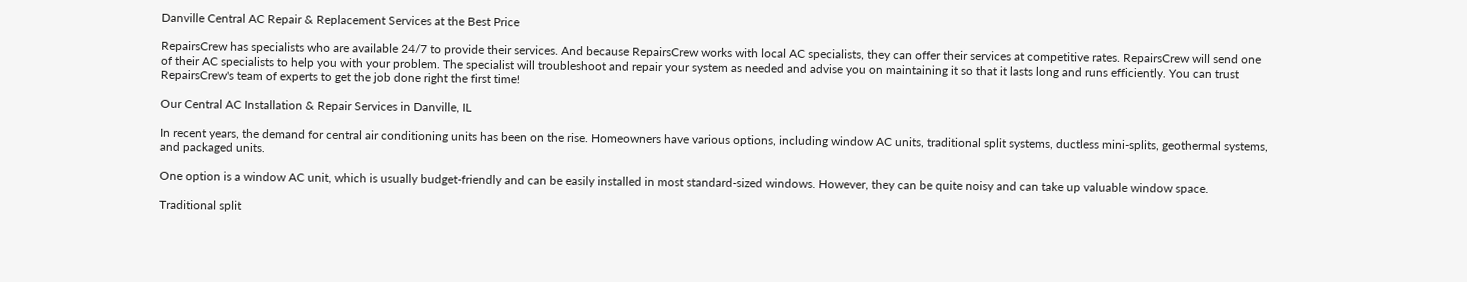Danville Central AC Repair & Replacement Services at the Best Price

RepairsCrew has specialists who are available 24/7 to provide their services. And because RepairsCrew works with local AC specialists, they can offer their services at competitive rates. RepairsCrew will send one of their AC specialists to help you with your problem. The specialist will troubleshoot and repair your system as needed and advise you on maintaining it so that it lasts long and runs efficiently. You can trust RepairsCrew's team of experts to get the job done right the first time!

Our Central AC Installation & Repair Services in Danville, IL

In recent years, the demand for central air conditioning units has been on the rise. Homeowners have various options, including window AC units, traditional split systems, ductless mini-splits, geothermal systems, and packaged units.

One option is a window AC unit, which is usually budget-friendly and can be easily installed in most standard-sized windows. However, they can be quite noisy and can take up valuable window space.

Traditional split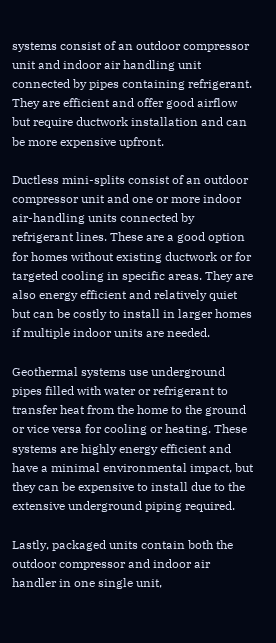systems consist of an outdoor compressor unit and indoor air handling unit connected by pipes containing refrigerant. They are efficient and offer good airflow but require ductwork installation and can be more expensive upfront.

Ductless mini-splits consist of an outdoor compressor unit and one or more indoor air-handling units connected by refrigerant lines. These are a good option for homes without existing ductwork or for targeted cooling in specific areas. They are also energy efficient and relatively quiet but can be costly to install in larger homes if multiple indoor units are needed.

Geothermal systems use underground pipes filled with water or refrigerant to transfer heat from the home to the ground or vice versa for cooling or heating. These systems are highly energy efficient and have a minimal environmental impact, but they can be expensive to install due to the extensive underground piping required.

Lastly, packaged units contain both the outdoor compressor and indoor air handler in one single unit,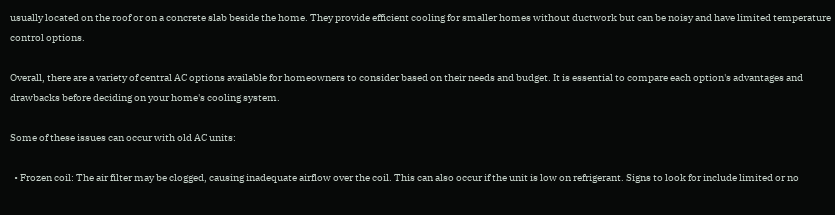usually located on the roof or on a concrete slab beside the home. They provide efficient cooling for smaller homes without ductwork but can be noisy and have limited temperature control options.

Overall, there are a variety of central AC options available for homeowners to consider based on their needs and budget. It is essential to compare each option's advantages and drawbacks before deciding on your home's cooling system.

Some of these issues can occur with old AC units:

  • Frozen coil: The air filter may be clogged, causing inadequate airflow over the coil. This can also occur if the unit is low on refrigerant. Signs to look for include limited or no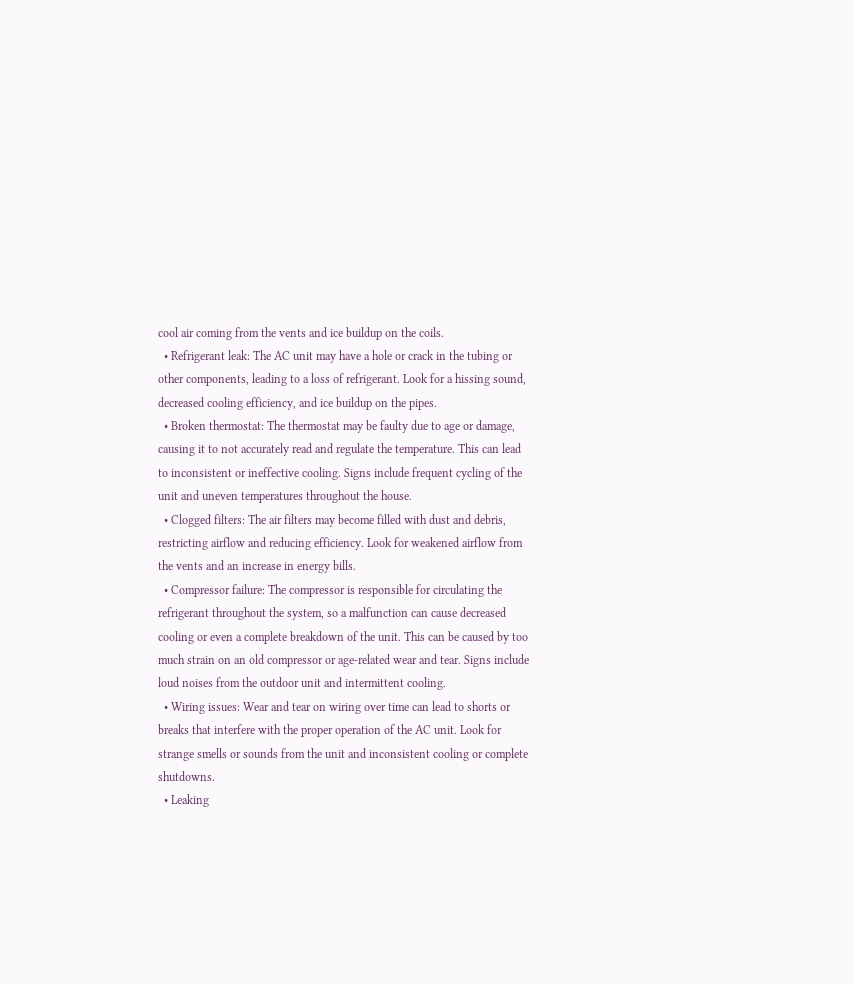cool air coming from the vents and ice buildup on the coils.
  • Refrigerant leak: The AC unit may have a hole or crack in the tubing or other components, leading to a loss of refrigerant. Look for a hissing sound, decreased cooling efficiency, and ice buildup on the pipes.
  • Broken thermostat: The thermostat may be faulty due to age or damage, causing it to not accurately read and regulate the temperature. This can lead to inconsistent or ineffective cooling. Signs include frequent cycling of the unit and uneven temperatures throughout the house.
  • Clogged filters: The air filters may become filled with dust and debris, restricting airflow and reducing efficiency. Look for weakened airflow from the vents and an increase in energy bills.
  • Compressor failure: The compressor is responsible for circulating the refrigerant throughout the system, so a malfunction can cause decreased cooling or even a complete breakdown of the unit. This can be caused by too much strain on an old compressor or age-related wear and tear. Signs include loud noises from the outdoor unit and intermittent cooling.
  • Wiring issues: Wear and tear on wiring over time can lead to shorts or breaks that interfere with the proper operation of the AC unit. Look for strange smells or sounds from the unit and inconsistent cooling or complete shutdowns.
  • Leaking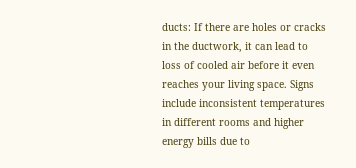ducts: If there are holes or cracks in the ductwork, it can lead to loss of cooled air before it even reaches your living space. Signs include inconsistent temperatures in different rooms and higher energy bills due to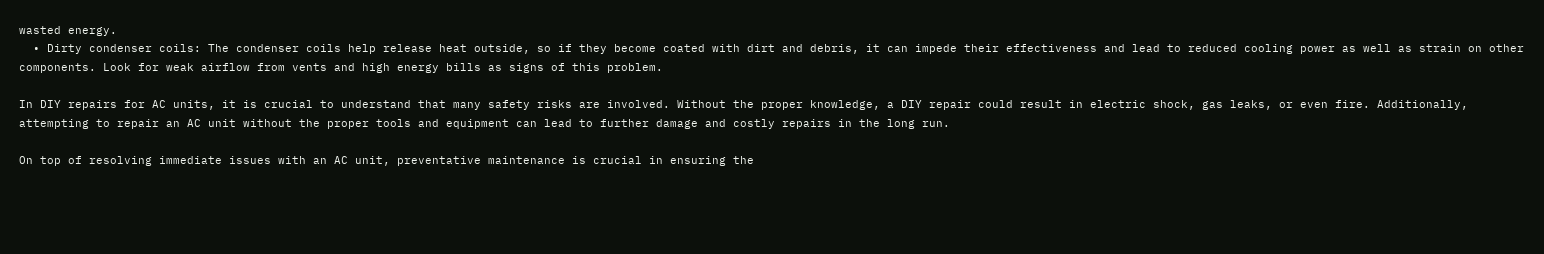wasted energy.
  • Dirty condenser coils: The condenser coils help release heat outside, so if they become coated with dirt and debris, it can impede their effectiveness and lead to reduced cooling power as well as strain on other components. Look for weak airflow from vents and high energy bills as signs of this problem.

In DIY repairs for AC units, it is crucial to understand that many safety risks are involved. Without the proper knowledge, a DIY repair could result in electric shock, gas leaks, or even fire. Additionally, attempting to repair an AC unit without the proper tools and equipment can lead to further damage and costly repairs in the long run.

On top of resolving immediate issues with an AC unit, preventative maintenance is crucial in ensuring the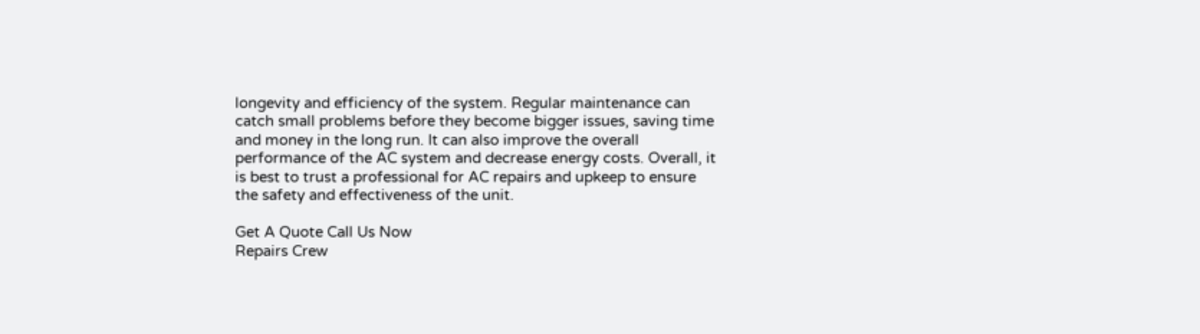longevity and efficiency of the system. Regular maintenance can catch small problems before they become bigger issues, saving time and money in the long run. It can also improve the overall performance of the AC system and decrease energy costs. Overall, it is best to trust a professional for AC repairs and upkeep to ensure the safety and effectiveness of the unit.

Get A Quote Call Us Now
Repairs Crew